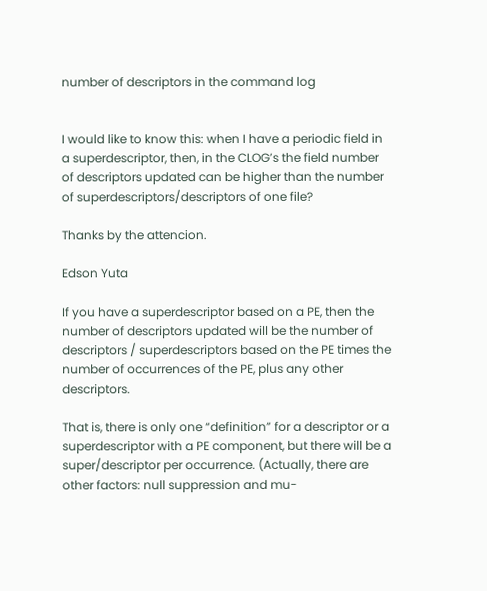number of descriptors in the command log


I would like to know this: when I have a periodic field in a superdescriptor, then, in the CLOG’s the field number of descriptors updated can be higher than the number of superdescriptors/descriptors of one file?

Thanks by the attencion.

Edson Yuta

If you have a superdescriptor based on a PE, then the number of descriptors updated will be the number of descriptors / superdescriptors based on the PE times the number of occurrences of the PE, plus any other descriptors.

That is, there is only one “definition” for a descriptor or a superdescriptor with a PE component, but there will be a super/descriptor per occurrence. (Actually, there are other factors: null suppression and mu-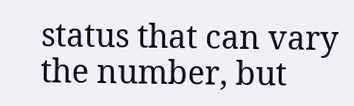status that can vary the number, but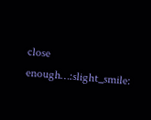close enough…:slight_smile: